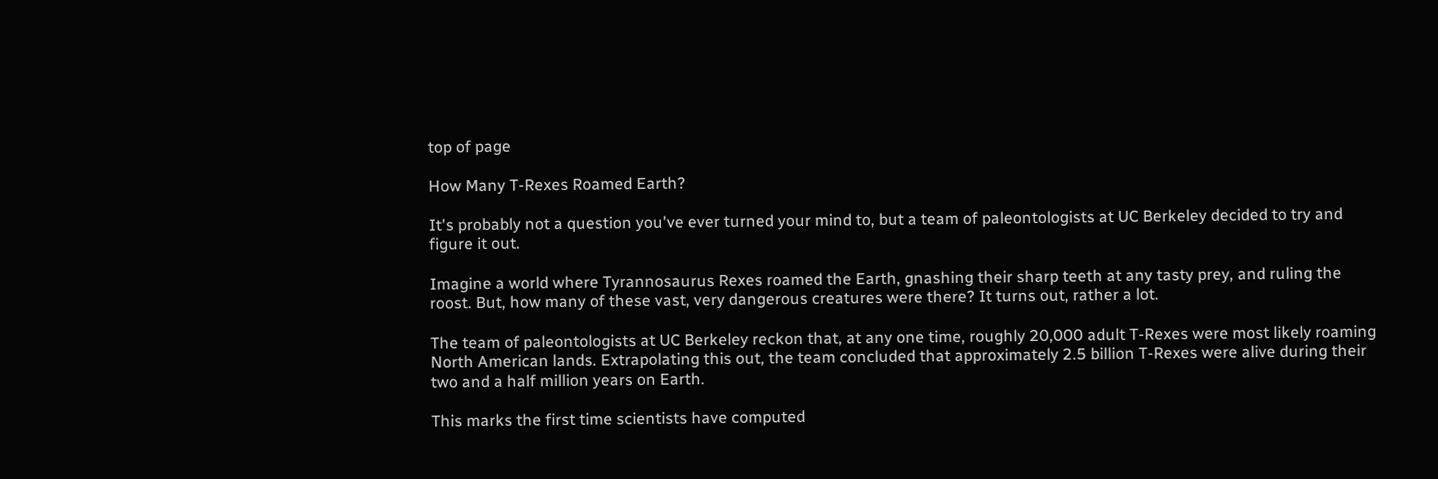top of page

How Many T-Rexes Roamed Earth?

It's probably not a question you've ever turned your mind to, but a team of paleontologists at UC Berkeley decided to try and figure it out.

Imagine a world where Tyrannosaurus Rexes roamed the Earth, gnashing their sharp teeth at any tasty prey, and ruling the roost. But, how many of these vast, very dangerous creatures were there? It turns out, rather a lot.

The team of paleontologists at UC Berkeley reckon that, at any one time, roughly 20,000 adult T-Rexes were most likely roaming North American lands. Extrapolating this out, the team concluded that approximately 2.5 billion T-Rexes were alive during their two and a half million years on Earth.

This marks the first time scientists have computed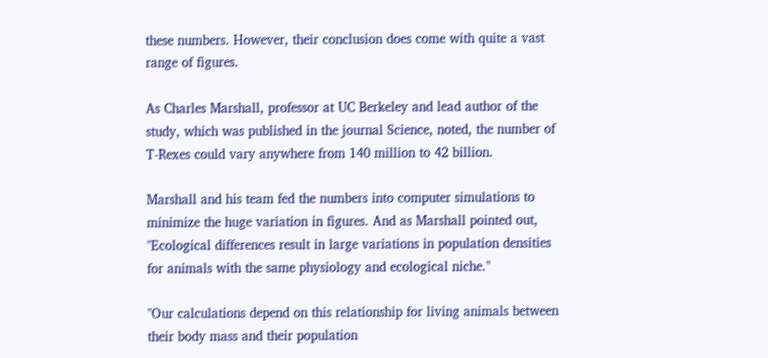these numbers. However, their conclusion does come with quite a vast range of figures.

As Charles Marshall, professor at UC Berkeley and lead author of the study, which was published in the journal Science, noted, the number of T-Rexes could vary anywhere from 140 million to 42 billion.

Marshall and his team fed the numbers into computer simulations to minimize the huge variation in figures. And as Marshall pointed out, "Ecological differences result in large variations in population densities for animals with the same physiology and ecological niche."

"Our calculations depend on this relationship for living animals between their body mass and their population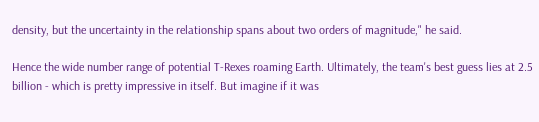density, but the uncertainty in the relationship spans about two orders of magnitude," he said.

Hence the wide number range of potential T-Rexes roaming Earth. Ultimately, the team's best guess lies at 2.5 billion - which is pretty impressive in itself. But imagine if it was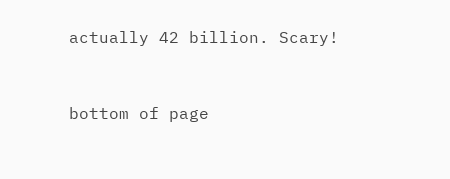actually 42 billion. Scary!


bottom of page